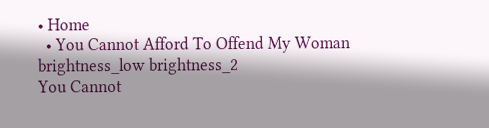• Home
  • You Cannot Afford To Offend My Woman
brightness_low brightness_2
You Cannot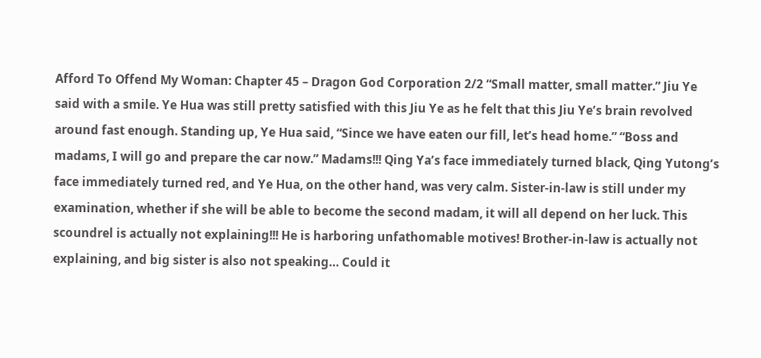Afford To Offend My Woman: Chapter 45 – Dragon God Corporation 2/2 “Small matter, small matter.” Jiu Ye said with a smile. Ye Hua was still pretty satisfied with this Jiu Ye as he felt that this Jiu Ye’s brain revolved around fast enough. Standing up, Ye Hua said, “Since we have eaten our fill, let’s head home.” “Boss and madams, I will go and prepare the car now.” Madams!!! Qing Ya’s face immediately turned black, Qing Yutong’s face immediately turned red, and Ye Hua, on the other hand, was very calm. Sister-in-law is still under my examination, whether if she will be able to become the second madam, it will all depend on her luck. This scoundrel is actually not explaining!!! He is harboring unfathomable motives! Brother-in-law is actually not explaining, and big sister is also not speaking… Could it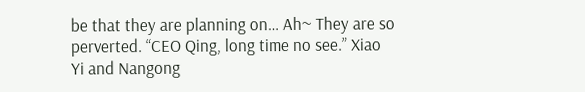be that they are planning on… Ah~ They are so perverted. “CEO Qing, long time no see.” Xiao Yi and Nangong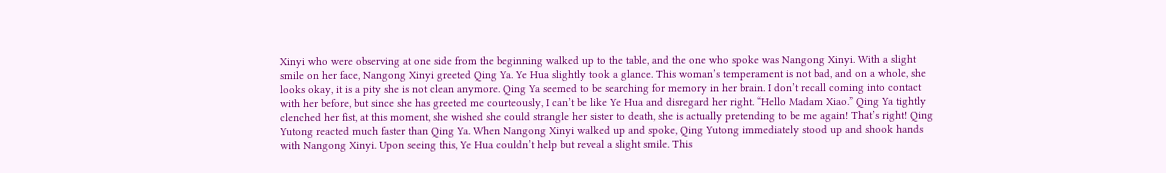Xinyi who were observing at one side from the beginning walked up to the table, and the one who spoke was Nangong Xinyi. With a slight smile on her face, Nangong Xinyi greeted Qing Ya. Ye Hua slightly took a glance. This woman’s temperament is not bad, and on a whole, she looks okay, it is a pity she is not clean anymore. Qing Ya seemed to be searching for memory in her brain. I don’t recall coming into contact with her before, but since she has greeted me courteously, I can’t be like Ye Hua and disregard her right. “Hello Madam Xiao.” Qing Ya tightly clenched her fist, at this moment, she wished she could strangle her sister to death, she is actually pretending to be me again! That’s right! Qing Yutong reacted much faster than Qing Ya. When Nangong Xinyi walked up and spoke, Qing Yutong immediately stood up and shook hands with Nangong Xinyi. Upon seeing this, Ye Hua couldn’t help but reveal a slight smile. This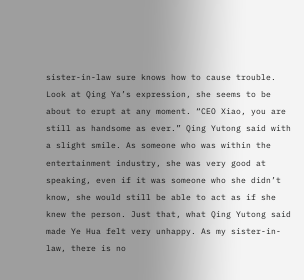sister-in-law sure knows how to cause trouble. Look at Qing Ya’s expression, she seems to be about to erupt at any moment. “CEO Xiao, you are still as handsome as ever.” Qing Yutong said with a slight smile. As someone who was within the entertainment industry, she was very good at speaking, even if it was someone who she didn’t know, she would still be able to act as if she knew the person. Just that, what Qing Yutong said made Ye Hua felt very unhappy. As my sister-in-law, there is no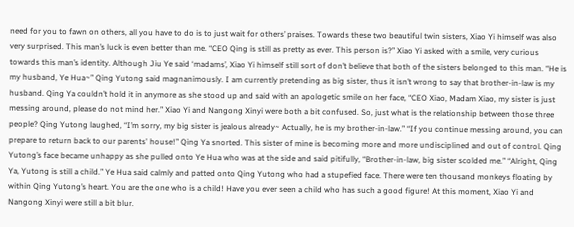need for you to fawn on others, all you have to do is to just wait for others’ praises. Towards these two beautiful twin sisters, Xiao Yi himself was also very surprised. This man’s luck is even better than me. “CEO Qing is still as pretty as ever. This person is?” Xiao Yi asked with a smile, very curious towards this man’s identity. Although Jiu Ye said ‘madams’, Xiao Yi himself still sort of don’t believe that both of the sisters belonged to this man. “He is my husband, Ye Hua~” Qing Yutong said magnanimously. I am currently pretending as big sister, thus it isn’t wrong to say that brother-in-law is my husband. Qing Ya couldn’t hold it in anymore as she stood up and said with an apologetic smile on her face, “CEO Xiao, Madam Xiao, my sister is just messing around, please do not mind her.” Xiao Yi and Nangong Xinyi were both a bit confused. So, just what is the relationship between those three people? Qing Yutong laughed, “I’m sorry, my big sister is jealous already~ Actually, he is my brother-in-law.” “If you continue messing around, you can prepare to return back to our parents' house!” Qing Ya snorted. This sister of mine is becoming more and more undisciplined and out of control. Qing Yutong’s face became unhappy as she pulled onto Ye Hua who was at the side and said pitifully, “Brother-in-law, big sister scolded me.” “Alright, Qing Ya, Yutong is still a child.” Ye Hua said calmly and patted onto Qing Yutong who had a stupefied face. There were ten thousand monkeys floating by within Qing Yutong’s heart. You are the one who is a child! Have you ever seen a child who has such a good figure! At this moment, Xiao Yi and Nangong Xinyi were still a bit blur.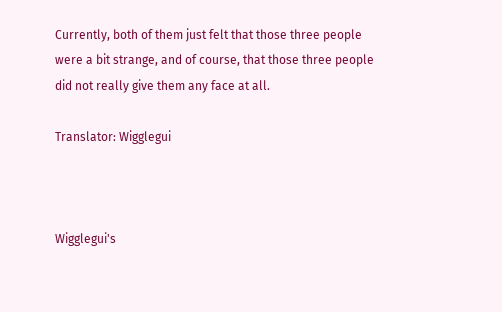Currently, both of them just felt that those three people were a bit strange, and of course, that those three people did not really give them any face at all.

Translator: Wigglegui



Wigglegui's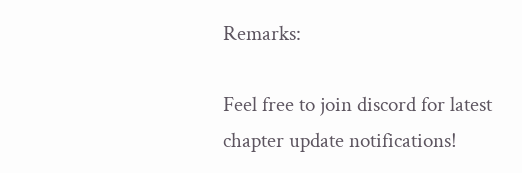Remarks:

Feel free to join discord for latest chapter update notifications!